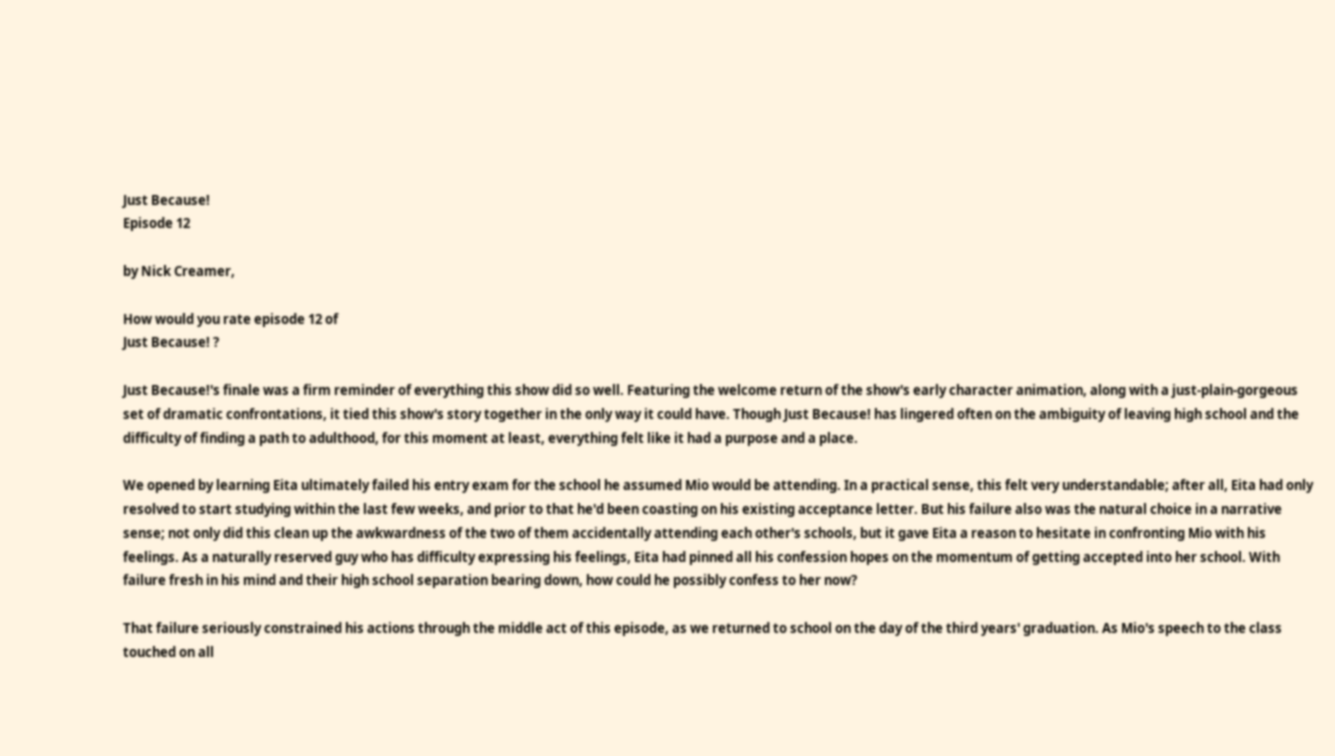Just Because!
Episode 12

by Nick Creamer,

How would you rate episode 12 of
Just Because! ?

Just Because!'s finale was a firm reminder of everything this show did so well. Featuring the welcome return of the show's early character animation, along with a just-plain-gorgeous set of dramatic confrontations, it tied this show's story together in the only way it could have. Though Just Because! has lingered often on the ambiguity of leaving high school and the difficulty of finding a path to adulthood, for this moment at least, everything felt like it had a purpose and a place.

We opened by learning Eita ultimately failed his entry exam for the school he assumed Mio would be attending. In a practical sense, this felt very understandable; after all, Eita had only resolved to start studying within the last few weeks, and prior to that he'd been coasting on his existing acceptance letter. But his failure also was the natural choice in a narrative sense; not only did this clean up the awkwardness of the two of them accidentally attending each other's schools, but it gave Eita a reason to hesitate in confronting Mio with his feelings. As a naturally reserved guy who has difficulty expressing his feelings, Eita had pinned all his confession hopes on the momentum of getting accepted into her school. With failure fresh in his mind and their high school separation bearing down, how could he possibly confess to her now?

That failure seriously constrained his actions through the middle act of this episode, as we returned to school on the day of the third years' graduation. As Mio's speech to the class touched on all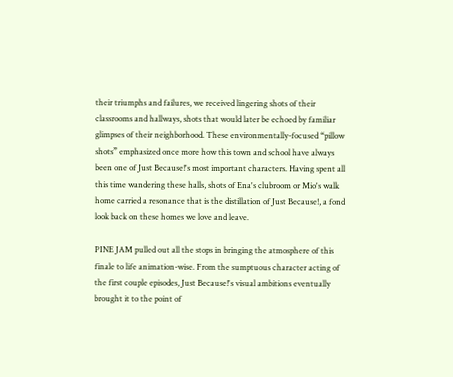their triumphs and failures, we received lingering shots of their classrooms and hallways, shots that would later be echoed by familiar glimpses of their neighborhood. These environmentally-focused “pillow shots” emphasized once more how this town and school have always been one of Just Because!'s most important characters. Having spent all this time wandering these halls, shots of Ena's clubroom or Mio's walk home carried a resonance that is the distillation of Just Because!, a fond look back on these homes we love and leave.

PINE JAM pulled out all the stops in bringing the atmosphere of this finale to life animation-wise. From the sumptuous character acting of the first couple episodes, Just Because!'s visual ambitions eventually brought it to the point of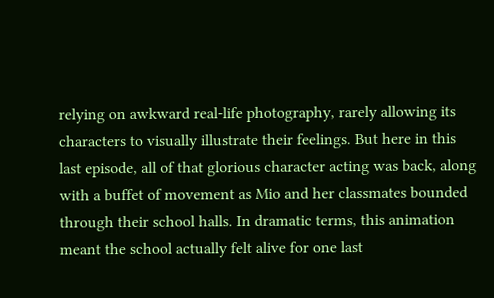relying on awkward real-life photography, rarely allowing its characters to visually illustrate their feelings. But here in this last episode, all of that glorious character acting was back, along with a buffet of movement as Mio and her classmates bounded through their school halls. In dramatic terms, this animation meant the school actually felt alive for one last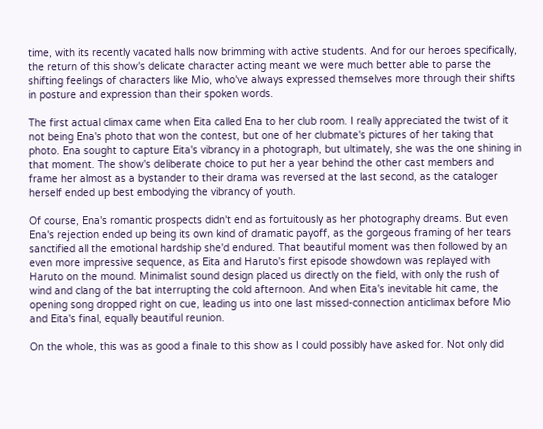time, with its recently vacated halls now brimming with active students. And for our heroes specifically, the return of this show's delicate character acting meant we were much better able to parse the shifting feelings of characters like Mio, who've always expressed themselves more through their shifts in posture and expression than their spoken words.

The first actual climax came when Eita called Ena to her club room. I really appreciated the twist of it not being Ena's photo that won the contest, but one of her clubmate's pictures of her taking that photo. Ena sought to capture Eita's vibrancy in a photograph, but ultimately, she was the one shining in that moment. The show's deliberate choice to put her a year behind the other cast members and frame her almost as a bystander to their drama was reversed at the last second, as the cataloger herself ended up best embodying the vibrancy of youth.

Of course, Ena's romantic prospects didn't end as fortuitously as her photography dreams. But even Ena's rejection ended up being its own kind of dramatic payoff, as the gorgeous framing of her tears sanctified all the emotional hardship she'd endured. That beautiful moment was then followed by an even more impressive sequence, as Eita and Haruto's first episode showdown was replayed with Haruto on the mound. Minimalist sound design placed us directly on the field, with only the rush of wind and clang of the bat interrupting the cold afternoon. And when Eita's inevitable hit came, the opening song dropped right on cue, leading us into one last missed-connection anticlimax before Mio and Eita's final, equally beautiful reunion.

On the whole, this was as good a finale to this show as I could possibly have asked for. Not only did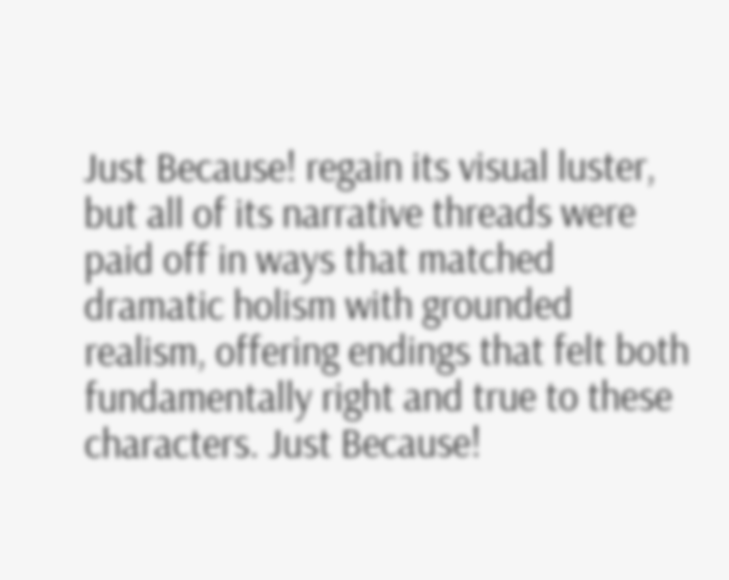Just Because! regain its visual luster, but all of its narrative threads were paid off in ways that matched dramatic holism with grounded realism, offering endings that felt both fundamentally right and true to these characters. Just Because!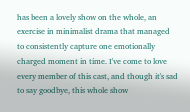has been a lovely show on the whole, an exercise in minimalist drama that managed to consistently capture one emotionally charged moment in time. I've come to love every member of this cast, and though it's sad to say goodbye, this whole show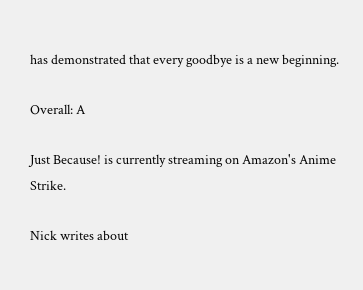has demonstrated that every goodbye is a new beginning.

Overall: A

Just Because! is currently streaming on Amazon's Anime Strike.

Nick writes about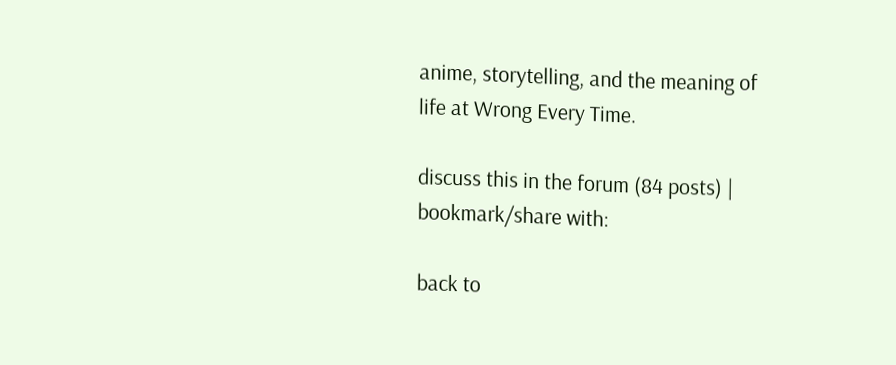anime, storytelling, and the meaning of life at Wrong Every Time.

discuss this in the forum (84 posts) |
bookmark/share with:

back to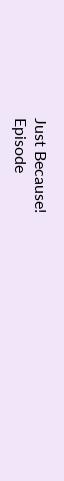Just Because!
Episode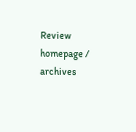Review homepage / archives